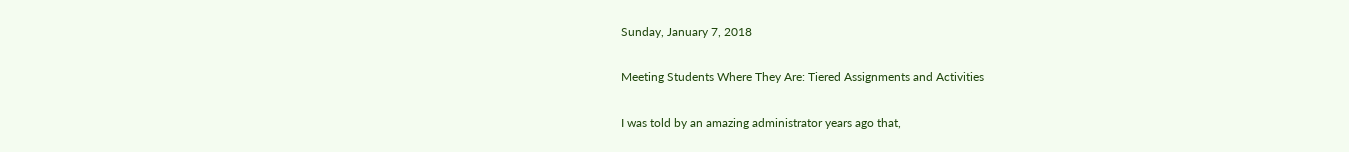Sunday, January 7, 2018

Meeting Students Where They Are: Tiered Assignments and Activities

I was told by an amazing administrator years ago that,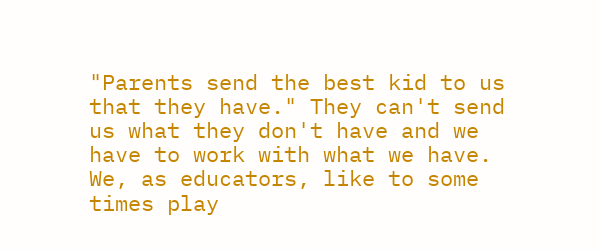"Parents send the best kid to us that they have." They can't send us what they don't have and we have to work with what we have. We, as educators, like to some times play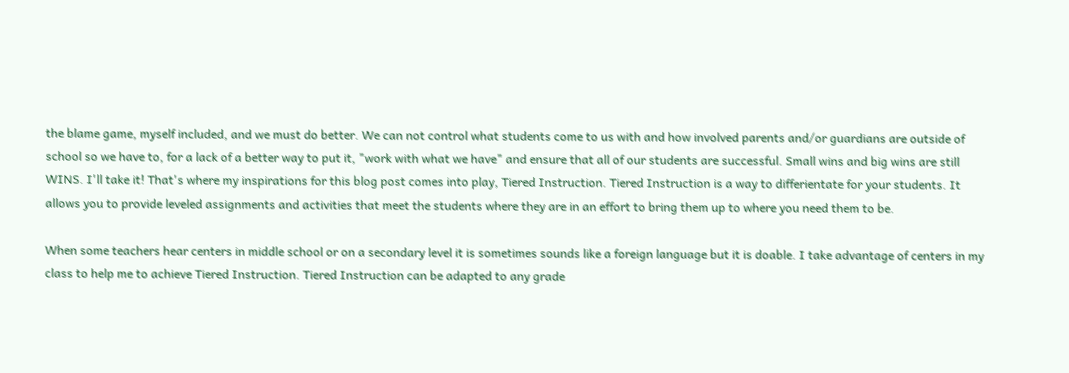the blame game, myself included, and we must do better. We can not control what students come to us with and how involved parents and/or guardians are outside of school so we have to, for a lack of a better way to put it, "work with what we have" and ensure that all of our students are successful. Small wins and big wins are still WINS. I'll take it! That's where my inspirations for this blog post comes into play, Tiered Instruction. Tiered Instruction is a way to differientate for your students. It allows you to provide leveled assignments and activities that meet the students where they are in an effort to bring them up to where you need them to be.

When some teachers hear centers in middle school or on a secondary level it is sometimes sounds like a foreign language but it is doable. I take advantage of centers in my class to help me to achieve Tiered Instruction. Tiered Instruction can be adapted to any grade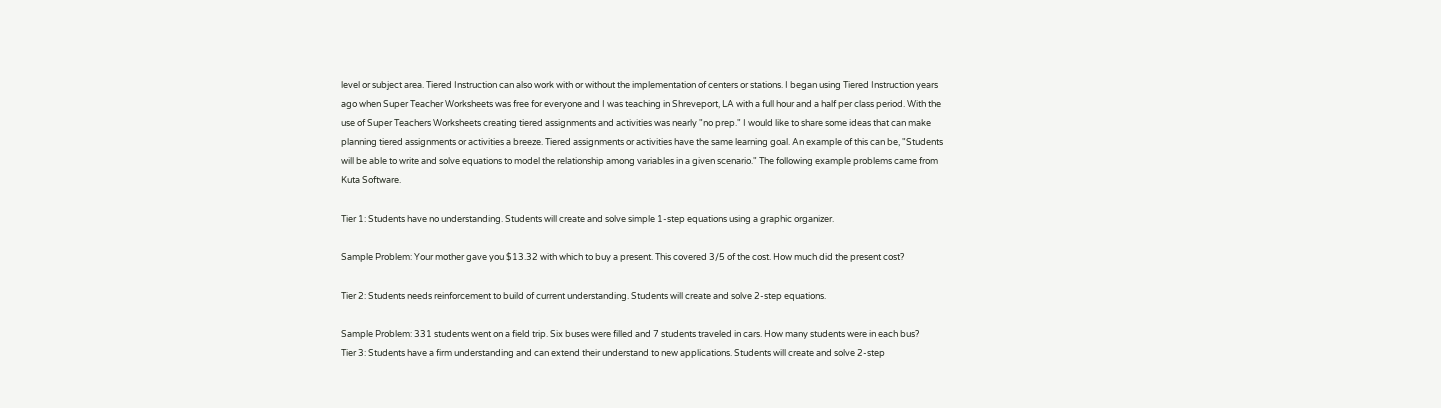level or subject area. Tiered Instruction can also work with or without the implementation of centers or stations. I began using Tiered Instruction years ago when Super Teacher Worksheets was free for everyone and I was teaching in Shreveport, LA with a full hour and a half per class period. With the use of Super Teachers Worksheets creating tiered assignments and activities was nearly "no prep." I would like to share some ideas that can make planning tiered assignments or activities a breeze. Tiered assignments or activities have the same learning goal. An example of this can be, "Students will be able to write and solve equations to model the relationship among variables in a given scenario." The following example problems came from Kuta Software.

Tier 1: Students have no understanding. Students will create and solve simple 1-step equations using a graphic organizer.

Sample Problem: Your mother gave you $13.32 with which to buy a present. This covered 3/5 of the cost. How much did the present cost?

Tier 2: Students needs reinforcement to build of current understanding. Students will create and solve 2-step equations.

Sample Problem: 331 students went on a field trip. Six buses were filled and 7 students traveled in cars. How many students were in each bus?
Tier 3: Students have a firm understanding and can extend their understand to new applications. Students will create and solve 2-step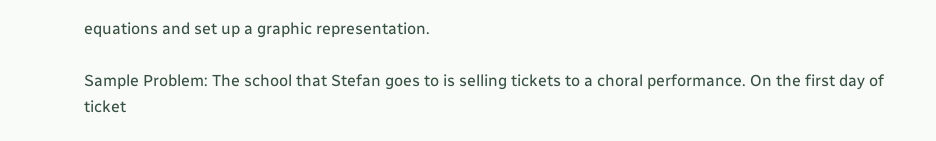equations and set up a graphic representation.

Sample Problem: The school that Stefan goes to is selling tickets to a choral performance. On the first day of ticket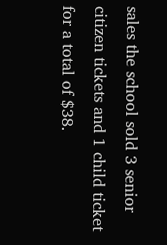sales the school sold 3 senior citizen tickets and 1 child ticket for a total of $38.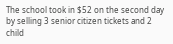The school took in $52 on the second day by selling 3 senior citizen tickets and 2 child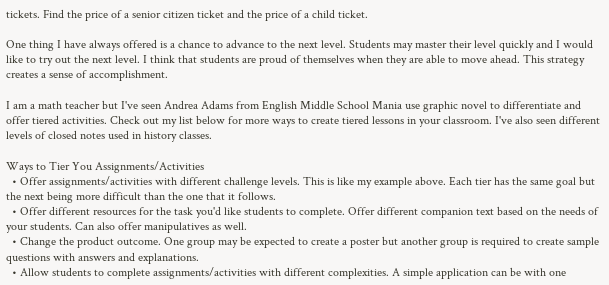tickets. Find the price of a senior citizen ticket and the price of a child ticket.

One thing I have always offered is a chance to advance to the next level. Students may master their level quickly and I would like to try out the next level. I think that students are proud of themselves when they are able to move ahead. This strategy creates a sense of accomplishment.

I am a math teacher but I've seen Andrea Adams from English Middle School Mania use graphic novel to differentiate and offer tiered activities. Check out my list below for more ways to create tiered lessons in your classroom. I've also seen different levels of closed notes used in history classes.

Ways to Tier You Assignments/Activities
  • Offer assignments/activities with different challenge levels. This is like my example above. Each tier has the same goal but the next being more difficult than the one that it follows.
  • Offer different resources for the task you'd like students to complete. Offer different companion text based on the needs of your students. Can also offer manipulatives as well.
  • Change the product outcome. One group may be expected to create a poster but another group is required to create sample questions with answers and explanations.
  • Allow students to complete assignments/activities with different complexities. A simple application can be with one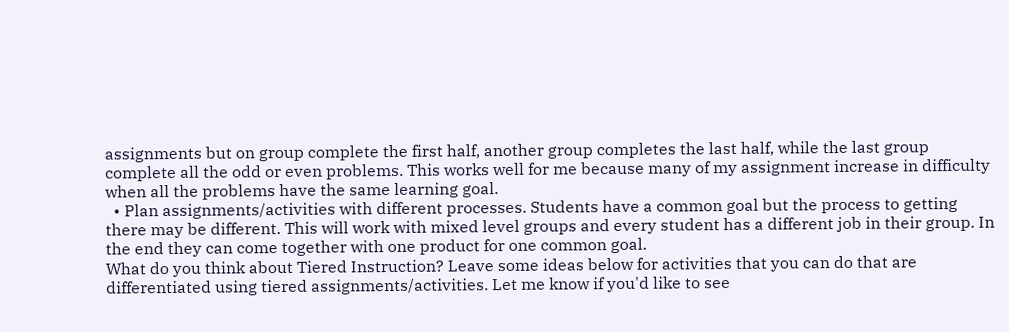assignments but on group complete the first half, another group completes the last half, while the last group complete all the odd or even problems. This works well for me because many of my assignment increase in difficulty when all the problems have the same learning goal.
  • Plan assignments/activities with different processes. Students have a common goal but the process to getting there may be different. This will work with mixed level groups and every student has a different job in their group. In the end they can come together with one product for one common goal.
What do you think about Tiered Instruction? Leave some ideas below for activities that you can do that are differentiated using tiered assignments/activities. Let me know if you'd like to see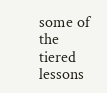some of the tiered lessons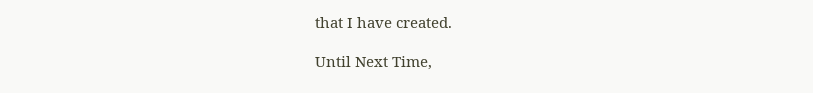that I have created.

Until Next Time,